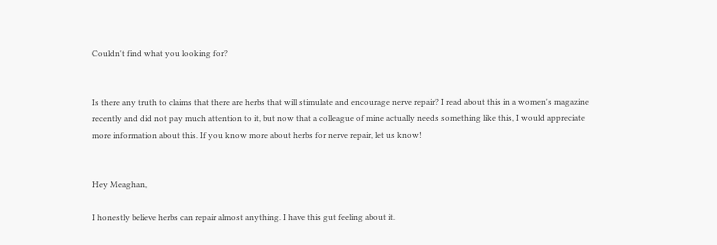Couldn't find what you looking for?


Is there any truth to claims that there are herbs that will stimulate and encourage nerve repair? I read about this in a women's magazine recently and did not pay much attention to it, but now that a colleague of mine actually needs something like this, I would appreciate more information about this. If you know more about herbs for nerve repair, let us know!


Hey Meaghan,

I honestly believe herbs can repair almost anything. I have this gut feeling about it.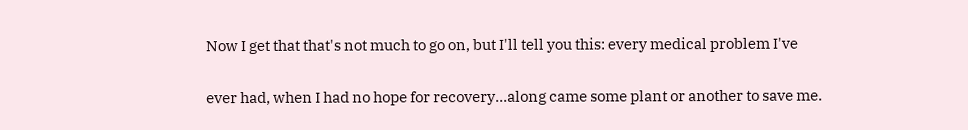Now I get that that's not much to go on, but I'll tell you this: every medical problem I've

ever had, when I had no hope for recovery...along came some plant or another to save me.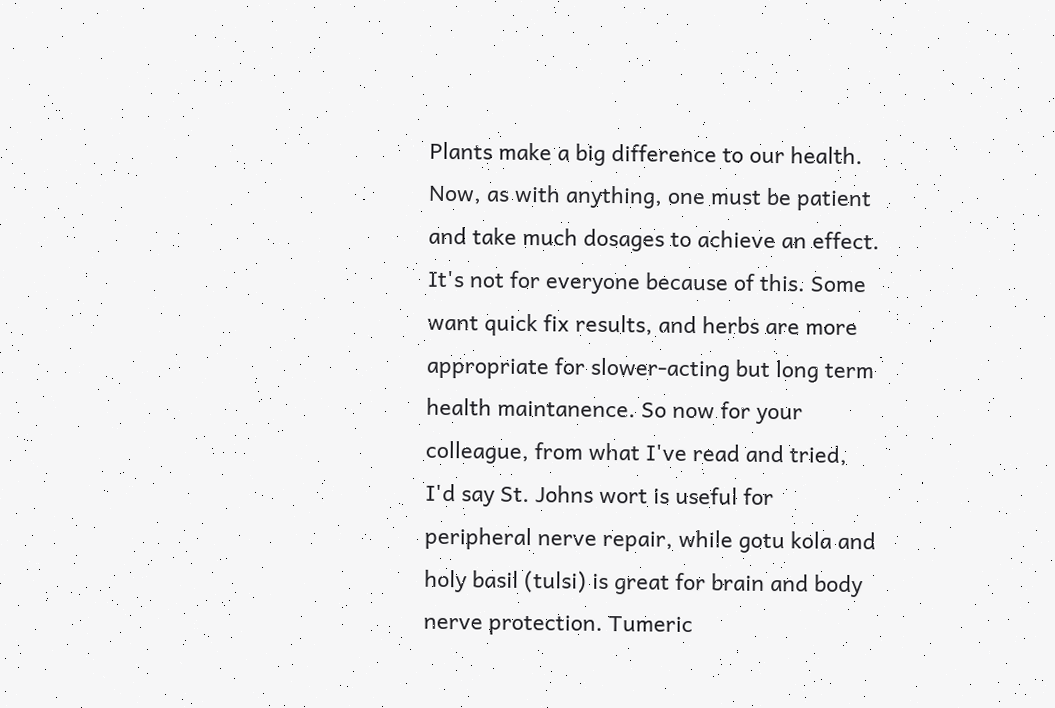Plants make a big difference to our health. Now, as with anything, one must be patient and take much dosages to achieve an effect. It's not for everyone because of this. Some want quick fix results, and herbs are more appropriate for slower-acting but long term health maintanence. So now for your colleague, from what I've read and tried, I'd say St. Johns wort is useful for peripheral nerve repair, while gotu kola and holy basil (tulsi) is great for brain and body nerve protection. Tumeric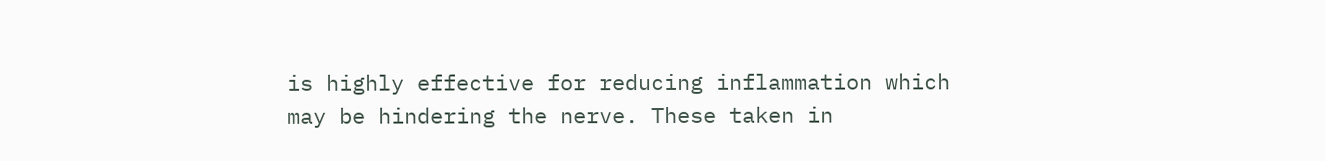is highly effective for reducing inflammation which may be hindering the nerve. These taken in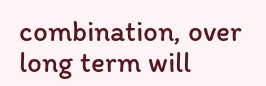combination, over long term will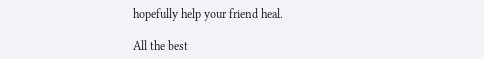hopefully help your friend heal.

All the best